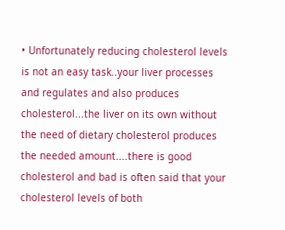• Unfortunately reducing cholesterol levels is not an easy task..your liver processes and regulates and also produces cholesterol...the liver on its own without the need of dietary cholesterol produces the needed amount....there is good cholesterol and bad is often said that your cholesterol levels of both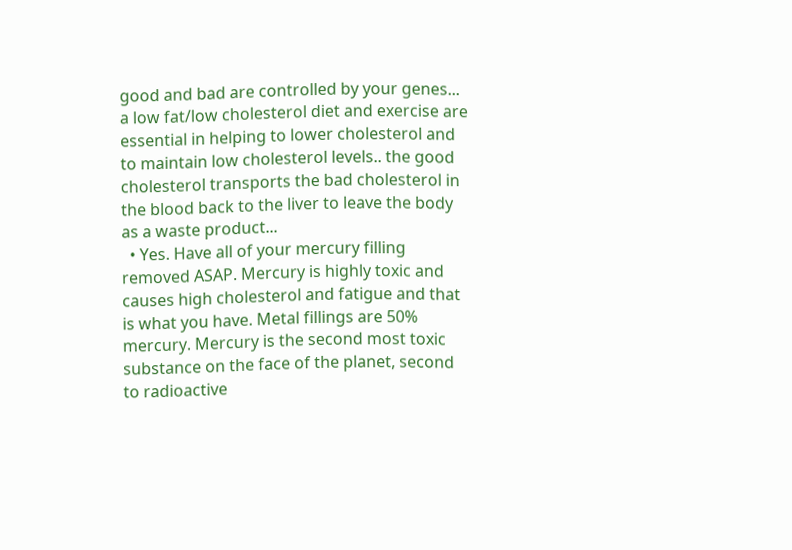good and bad are controlled by your genes... a low fat/low cholesterol diet and exercise are essential in helping to lower cholesterol and to maintain low cholesterol levels.. the good cholesterol transports the bad cholesterol in the blood back to the liver to leave the body as a waste product...
  • Yes. Have all of your mercury filling removed ASAP. Mercury is highly toxic and causes high cholesterol and fatigue and that is what you have. Metal fillings are 50% mercury. Mercury is the second most toxic substance on the face of the planet, second to radioactive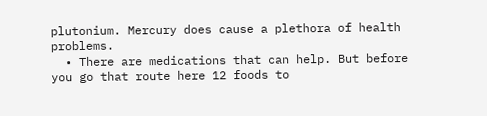plutonium. Mercury does cause a plethora of health problems.
  • There are medications that can help. But before you go that route here 12 foods to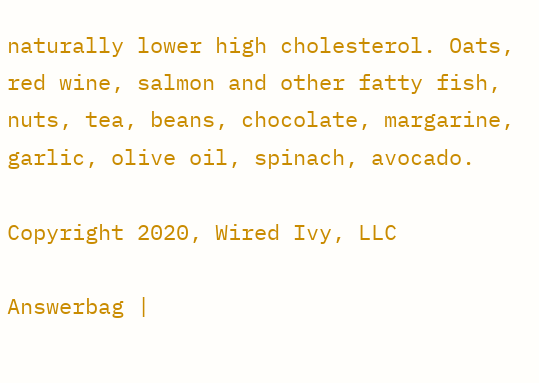naturally lower high cholesterol. Oats, red wine, salmon and other fatty fish, nuts, tea, beans, chocolate, margarine, garlic, olive oil, spinach, avocado.

Copyright 2020, Wired Ivy, LLC

Answerbag |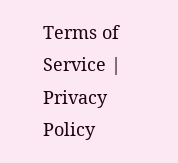Terms of Service | Privacy Policy